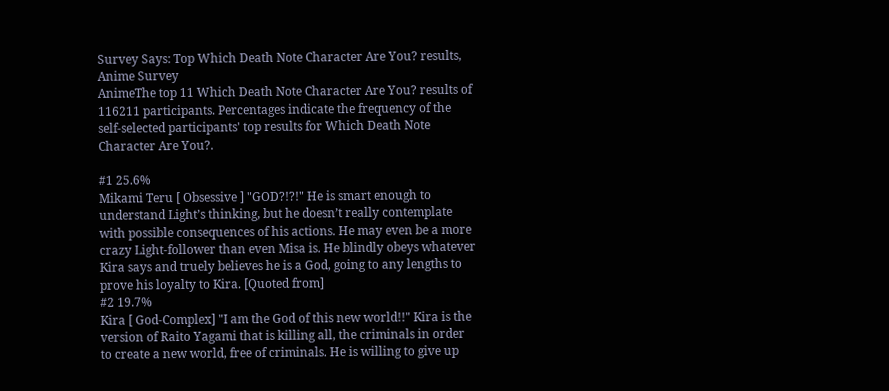Survey Says: Top Which Death Note Character Are You? results, Anime Survey
AnimeThe top 11 Which Death Note Character Are You? results of 116211 participants. Percentages indicate the frequency of the self-selected participants' top results for Which Death Note Character Are You?.

#1 25.6%
Mikami Teru [ Obsessive ] "GOD?!?!" He is smart enough to understand Light’s thinking, but he doesn’t really contemplate with possible consequences of his actions. He may even be a more crazy Light-follower than even Misa is. He blindly obeys whatever Kira says and truely believes he is a God, going to any lengths to prove his loyalty to Kira. [Quoted from]
#2 19.7%
Kira [ God-Complex] "I am the God of this new world!!" Kira is the version of Raito Yagami that is killing all, the criminals in order to create a new world, free of criminals. He is willing to give up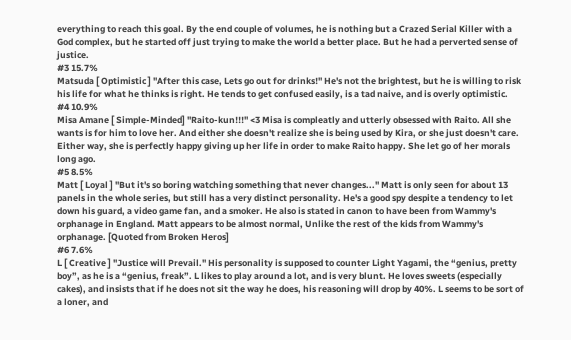everything to reach this goal. By the end couple of volumes, he is nothing but a Crazed Serial Killer with a God complex, but he started off just trying to make the world a better place. But he had a perverted sense of justice.
#3 15.7%
Matsuda [ Optimistic ] "After this case, Lets go out for drinks!" He's not the brightest, but he is willing to risk his life for what he thinks is right. He tends to get confused easily, is a tad naive, and is overly optimistic.
#4 10.9%
Misa Amane [ Simple-Minded] "Raito-kun!!!" <3 Misa is compleatly and utterly obsessed with Raito. All she wants is for him to love her. And either she doesn't realize she is being used by Kira, or she just doesn't care. Either way, she is perfectly happy giving up her life in order to make Raito happy. She let go of her morals long ago.
#5 8.5%
Matt [ Loyal ] "But it's so boring watching something that never changes..." Matt is only seen for about 13 panels in the whole series, but still has a very distinct personality. He's a good spy despite a tendency to let down his guard, a video game fan, and a smoker. He also is stated in canon to have been from Wammy's orphanage in England. Matt appears to be almost normal, Unlike the rest of the kids from Wammy's orphanage. [Quoted from Broken Heros]
#6 7.6%
L [ Creative ] "Justice will Prevail." His personality is supposed to counter Light Yagami, the “genius, pretty boy”, as he is a “genius, freak”. L likes to play around a lot, and is very blunt. He loves sweets (especially cakes), and insists that if he does not sit the way he does, his reasoning will drop by 40%. L seems to be sort of a loner, and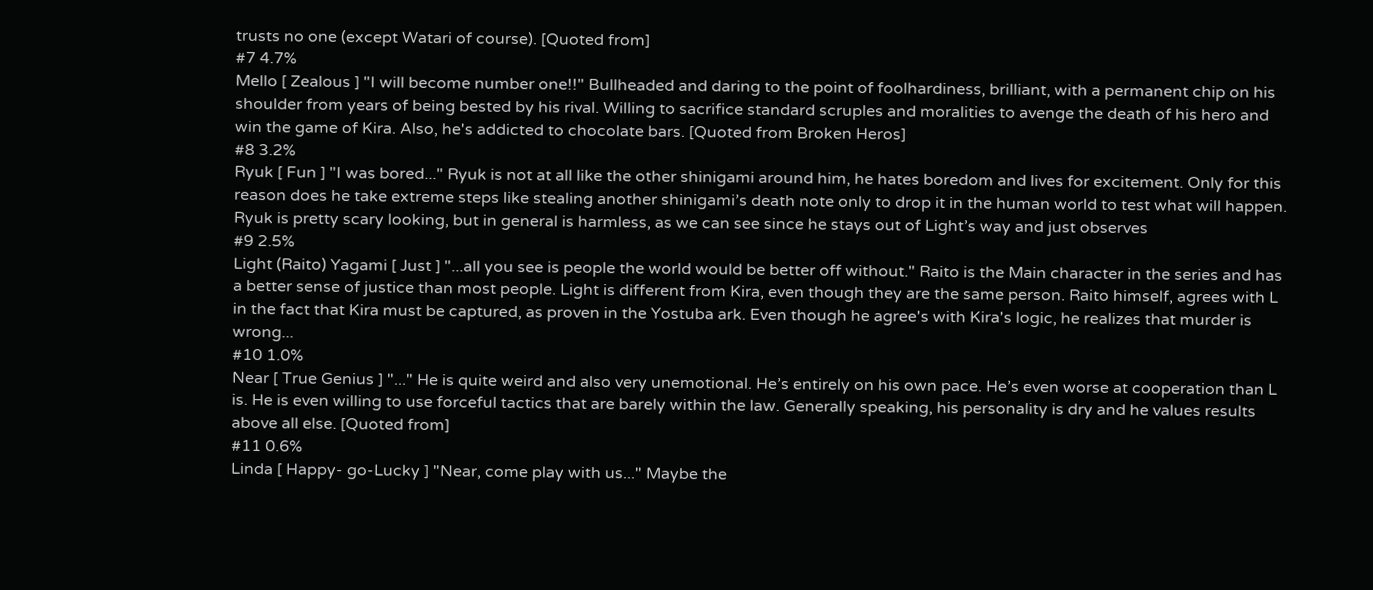trusts no one (except Watari of course). [Quoted from]
#7 4.7%
Mello [ Zealous ] "I will become number one!!" Bullheaded and daring to the point of foolhardiness, brilliant, with a permanent chip on his shoulder from years of being bested by his rival. Willing to sacrifice standard scruples and moralities to avenge the death of his hero and win the game of Kira. Also, he's addicted to chocolate bars. [Quoted from Broken Heros]
#8 3.2%
Ryuk [ Fun ] "I was bored..." Ryuk is not at all like the other shinigami around him, he hates boredom and lives for excitement. Only for this reason does he take extreme steps like stealing another shinigami’s death note only to drop it in the human world to test what will happen. Ryuk is pretty scary looking, but in general is harmless, as we can see since he stays out of Light’s way and just observes
#9 2.5%
Light (Raito) Yagami [ Just ] "...all you see is people the world would be better off without." Raito is the Main character in the series and has a better sense of justice than most people. Light is different from Kira, even though they are the same person. Raito himself, agrees with L in the fact that Kira must be captured, as proven in the Yostuba ark. Even though he agree's with Kira's logic, he realizes that murder is wrong...
#10 1.0%
Near [ True Genius ] "..." He is quite weird and also very unemotional. He’s entirely on his own pace. He’s even worse at cooperation than L is. He is even willing to use forceful tactics that are barely within the law. Generally speaking, his personality is dry and he values results above all else. [Quoted from]
#11 0.6%
Linda [ Happy- go-Lucky ] "Near, come play with us..." Maybe the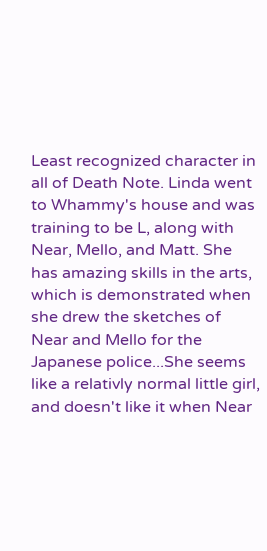Least recognized character in all of Death Note. Linda went to Whammy's house and was training to be L, along with Near, Mello, and Matt. She has amazing skills in the arts, which is demonstrated when she drew the sketches of Near and Mello for the Japanese police...She seems like a relativly normal little girl, and doesn't like it when Near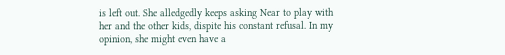is left out. She alledgedly keeps asking Near to play with her and the other kids, dispite his constant refusal. In my opinion, she might even have a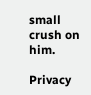small crush on him.

Privacy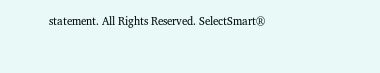statement. All Rights Reserved. SelectSmart®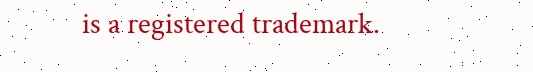is a registered trademark.